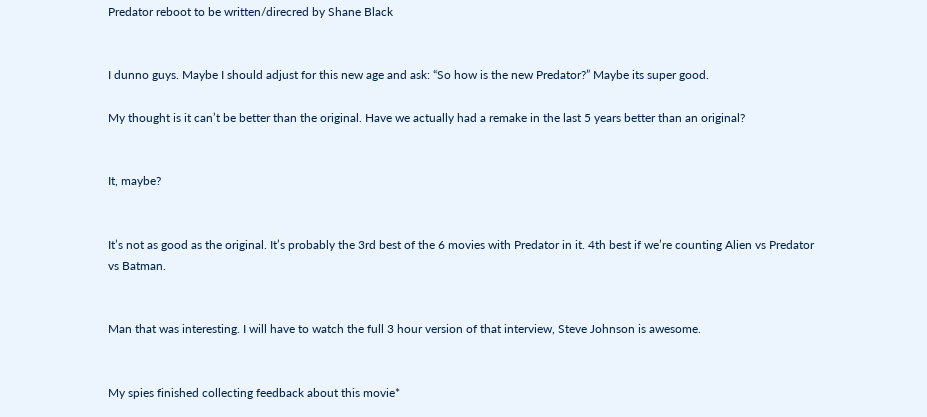Predator reboot to be written/direcred by Shane Black


I dunno guys. Maybe I should adjust for this new age and ask: “So how is the new Predator?” Maybe its super good.

My thought is it can’t be better than the original. Have we actually had a remake in the last 5 years better than an original?


It, maybe?


It’s not as good as the original. It’s probably the 3rd best of the 6 movies with Predator in it. 4th best if we’re counting Alien vs Predator vs Batman.


Man that was interesting. I will have to watch the full 3 hour version of that interview, Steve Johnson is awesome.


My spies finished collecting feedback about this movie*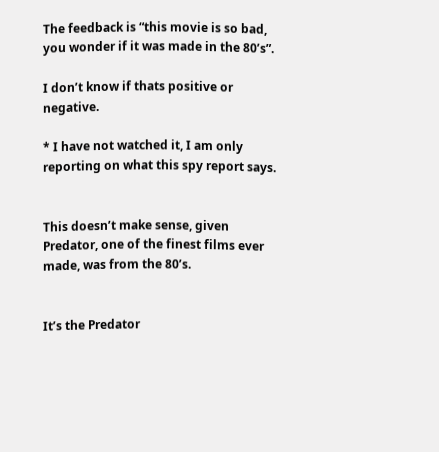The feedback is “this movie is so bad, you wonder if it was made in the 80’s”.

I don’t know if thats positive or negative.

* I have not watched it, I am only reporting on what this spy report says.


This doesn’t make sense, given Predator, one of the finest films ever made, was from the 80’s.


It’s the Predator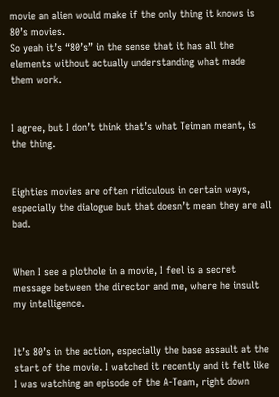movie an alien would make if the only thing it knows is 80’s movies.
So yeah it’s “80’s” in the sense that it has all the elements without actually understanding what made them work.


I agree, but I don’t think that’s what Teiman meant, is the thing.


Eighties movies are often ridiculous in certain ways, especially the dialogue but that doesn’t mean they are all bad.


When I see a plothole in a movie, I feel is a secret message between the director and me, where he insult my intelligence.


It’s 80’s in the action, especially the base assault at the start of the movie. I watched it recently and it felt like I was watching an episode of the A-Team, right down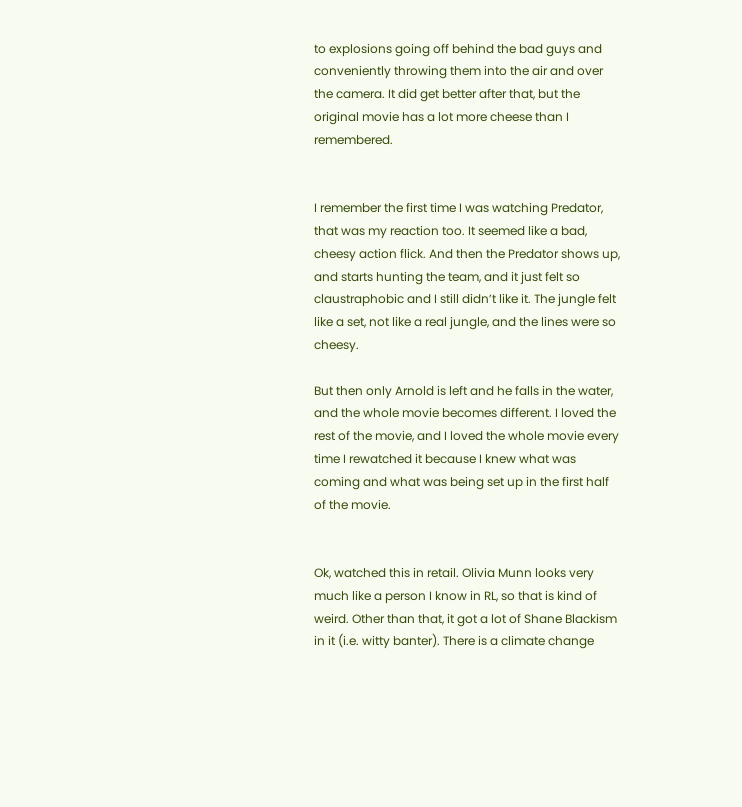to explosions going off behind the bad guys and conveniently throwing them into the air and over the camera. It did get better after that, but the original movie has a lot more cheese than I remembered.


I remember the first time I was watching Predator, that was my reaction too. It seemed like a bad, cheesy action flick. And then the Predator shows up, and starts hunting the team, and it just felt so claustraphobic and I still didn’t like it. The jungle felt like a set, not like a real jungle, and the lines were so cheesy.

But then only Arnold is left and he falls in the water, and the whole movie becomes different. I loved the rest of the movie, and I loved the whole movie every time I rewatched it because I knew what was coming and what was being set up in the first half of the movie.


Ok, watched this in retail. Olivia Munn looks very much like a person I know in RL, so that is kind of weird. Other than that, it got a lot of Shane Blackism in it (i.e. witty banter). There is a climate change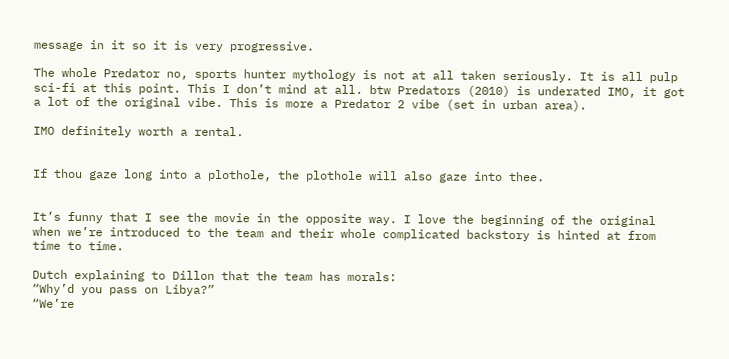message in it so it is very progressive.

The whole Predator no, sports hunter mythology is not at all taken seriously. It is all pulp sci-fi at this point. This I don’t mind at all. btw Predators (2010) is underated IMO, it got a lot of the original vibe. This is more a Predator 2 vibe (set in urban area).

IMO definitely worth a rental.


If thou gaze long into a plothole, the plothole will also gaze into thee.


It’s funny that I see the movie in the opposite way. I love the beginning of the original when we’re introduced to the team and their whole complicated backstory is hinted at from time to time.

Dutch explaining to Dillon that the team has morals:
“Why’d you pass on Libya?”
“We’re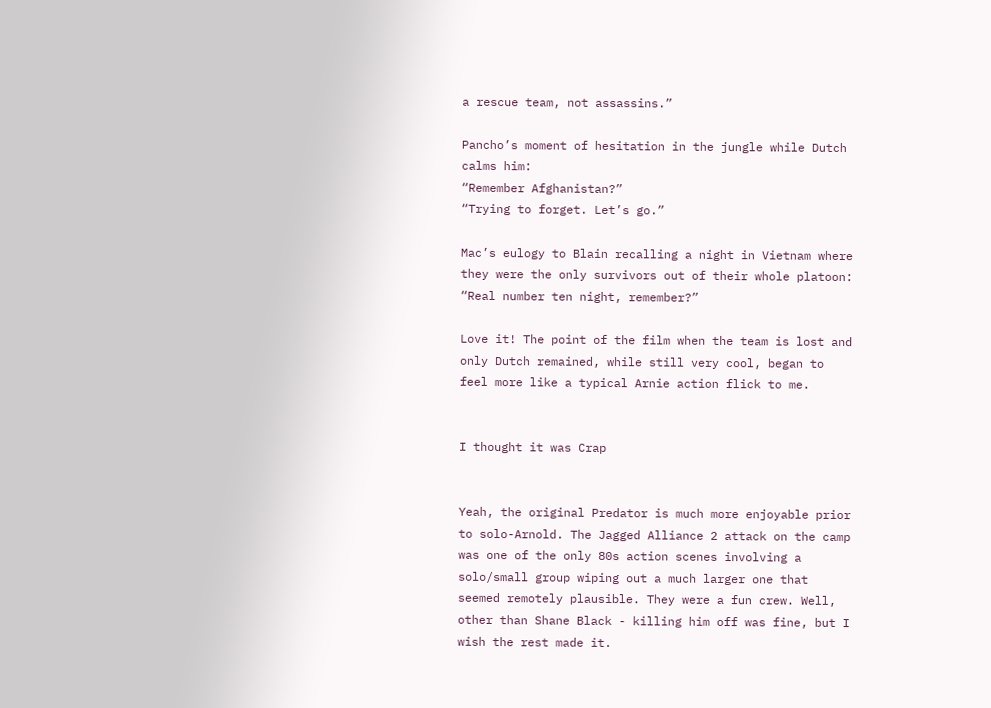a rescue team, not assassins.”

Pancho’s moment of hesitation in the jungle while Dutch calms him:
“Remember Afghanistan?”
“Trying to forget. Let’s go.”

Mac’s eulogy to Blain recalling a night in Vietnam where they were the only survivors out of their whole platoon:
“Real number ten night, remember?”

Love it! The point of the film when the team is lost and only Dutch remained, while still very cool, began to feel more like a typical Arnie action flick to me.


I thought it was Crap


Yeah, the original Predator is much more enjoyable prior to solo-Arnold. The Jagged Alliance 2 attack on the camp was one of the only 80s action scenes involving a solo/small group wiping out a much larger one that seemed remotely plausible. They were a fun crew. Well, other than Shane Black - killing him off was fine, but I wish the rest made it.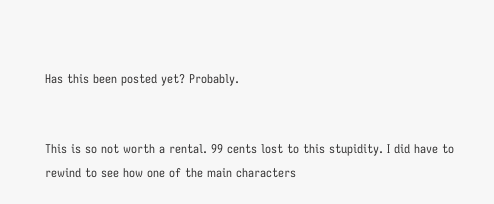Has this been posted yet? Probably.


This is so not worth a rental. 99 cents lost to this stupidity. I did have to rewind to see how one of the main characters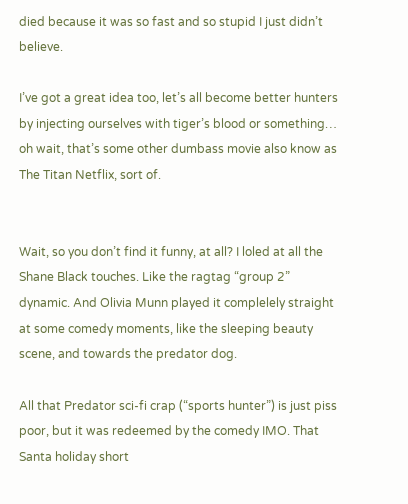died because it was so fast and so stupid I just didn’t believe.

I’ve got a great idea too, let’s all become better hunters by injecting ourselves with tiger’s blood or something… oh wait, that’s some other dumbass movie also know as The Titan Netflix, sort of.


Wait, so you don’t find it funny, at all? I loled at all the Shane Black touches. Like the ragtag “group 2” dynamic. And Olivia Munn played it complelely straight at some comedy moments, like the sleeping beauty scene, and towards the predator dog.

All that Predator sci-fi crap (“sports hunter”) is just piss poor, but it was redeemed by the comedy IMO. That Santa holiday short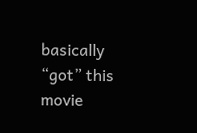basically “got” this movie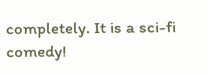completely. It is a sci-fi comedy!